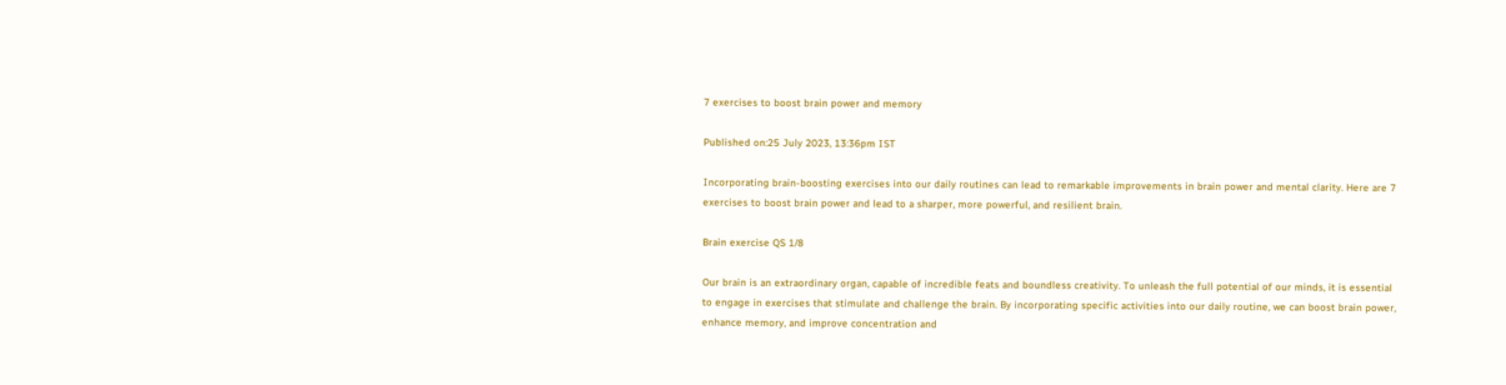7 exercises to boost brain power and memory

Published on:25 July 2023, 13:36pm IST

Incorporating brain-boosting exercises into our daily routines can lead to remarkable improvements in brain power and mental clarity. Here are 7 exercises to boost brain power and lead to a sharper, more powerful, and resilient brain.

Brain exercise QS 1/8

Our brain is an extraordinary organ, capable of incredible feats and boundless creativity. To unleash the full potential of our minds, it is essential to engage in exercises that stimulate and challenge the brain. By incorporating specific activities into our daily routine, we can boost brain power, enhance memory, and improve concentration and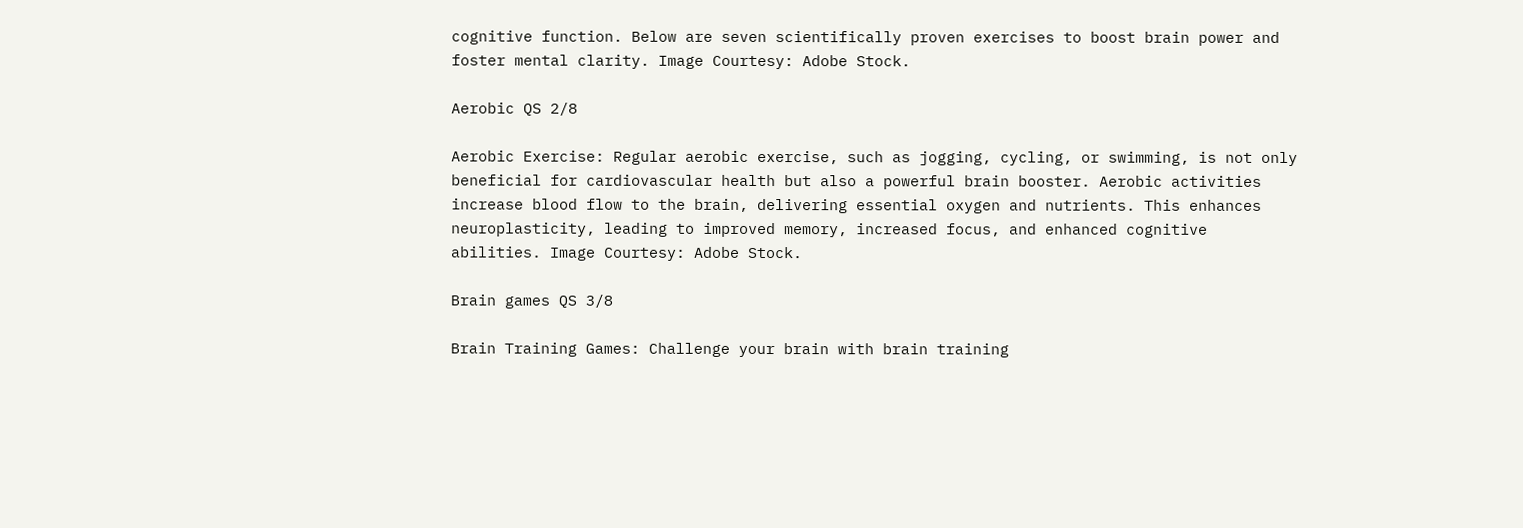cognitive function. Below are seven scientifically proven exercises to boost brain power and foster mental clarity. Image Courtesy: Adobe Stock.

Aerobic QS 2/8

Aerobic Exercise: Regular aerobic exercise, such as jogging, cycling, or swimming, is not only beneficial for cardiovascular health but also a powerful brain booster. Aerobic activities increase blood flow to the brain, delivering essential oxygen and nutrients. This enhances neuroplasticity, leading to improved memory, increased focus, and enhanced cognitive abilities. Image Courtesy: Adobe Stock.

Brain games QS 3/8

Brain Training Games: Challenge your brain with brain training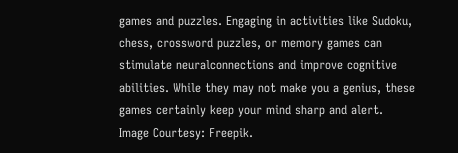games and puzzles. Engaging in activities like Sudoku, chess, crossword puzzles, or memory games can stimulate neuralconnections and improve cognitive abilities. While they may not make you a genius, these games certainly keep your mind sharp and alert. Image Courtesy: Freepik.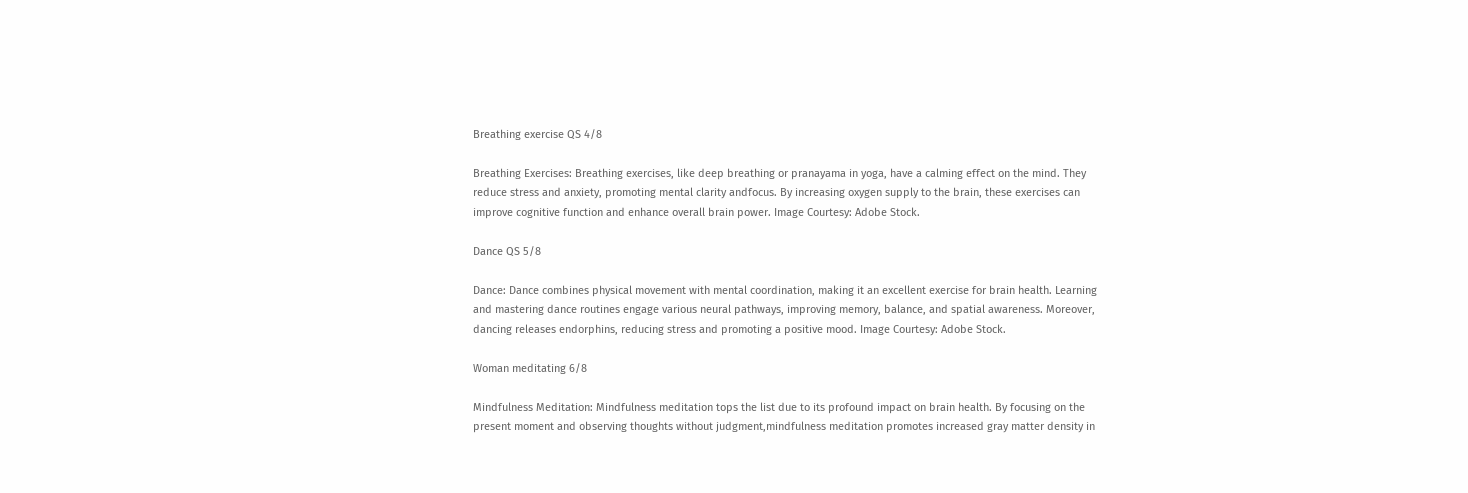Breathing exercise QS 4/8

Breathing Exercises: Breathing exercises, like deep breathing or pranayama in yoga, have a calming effect on the mind. They reduce stress and anxiety, promoting mental clarity andfocus. By increasing oxygen supply to the brain, these exercises can improve cognitive function and enhance overall brain power. Image Courtesy: Adobe Stock.

Dance QS 5/8

Dance: Dance combines physical movement with mental coordination, making it an excellent exercise for brain health. Learning and mastering dance routines engage various neural pathways, improving memory, balance, and spatial awareness. Moreover, dancing releases endorphins, reducing stress and promoting a positive mood. Image Courtesy: Adobe Stock.

Woman meditating 6/8

Mindfulness Meditation: Mindfulness meditation tops the list due to its profound impact on brain health. By focusing on the present moment and observing thoughts without judgment,mindfulness meditation promotes increased gray matter density in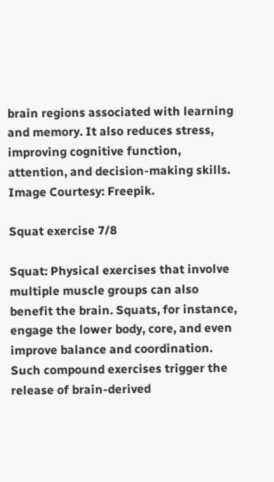brain regions associated with learning and memory. It also reduces stress, improving cognitive function, attention, and decision-making skills. Image Courtesy: Freepik.

Squat exercise 7/8

Squat: Physical exercises that involve multiple muscle groups can also benefit the brain. Squats, for instance, engage the lower body, core, and even improve balance and coordination. Such compound exercises trigger the release of brain-derived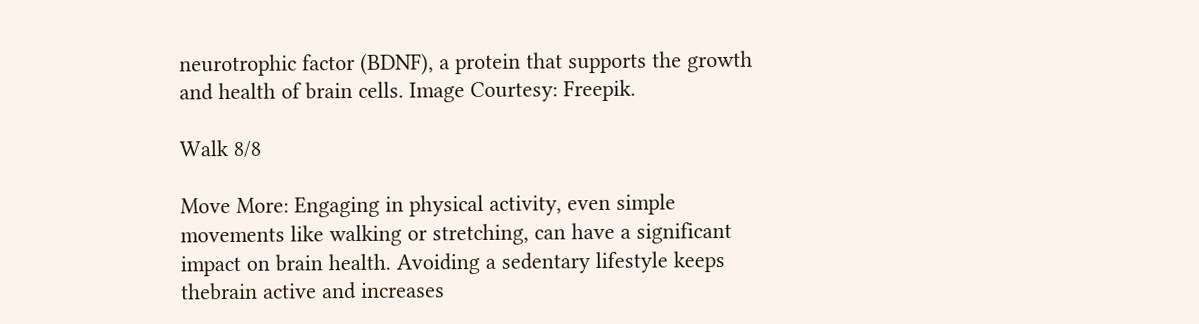neurotrophic factor (BDNF), a protein that supports the growth and health of brain cells. Image Courtesy: Freepik.

Walk 8/8

Move More: Engaging in physical activity, even simple movements like walking or stretching, can have a significant impact on brain health. Avoiding a sedentary lifestyle keeps thebrain active and increases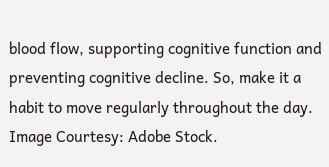blood flow, supporting cognitive function and preventing cognitive decline. So, make it a habit to move regularly throughout the day. Image Courtesy: Adobe Stock.